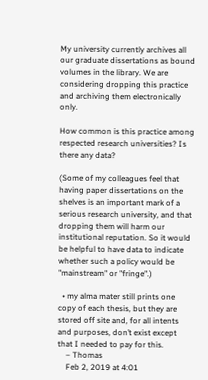My university currently archives all our graduate dissertations as bound volumes in the library. We are considering dropping this practice and archiving them electronically only.

How common is this practice among respected research universities? Is there any data?

(Some of my colleagues feel that having paper dissertations on the shelves is an important mark of a serious research university, and that dropping them will harm our institutional reputation. So it would be helpful to have data to indicate whether such a policy would be "mainstream" or "fringe".)

  • my alma mater still prints one copy of each thesis, but they are stored off site and, for all intents and purposes, don’t exist except that I needed to pay for this.
    – Thomas
    Feb 2, 2019 at 4:01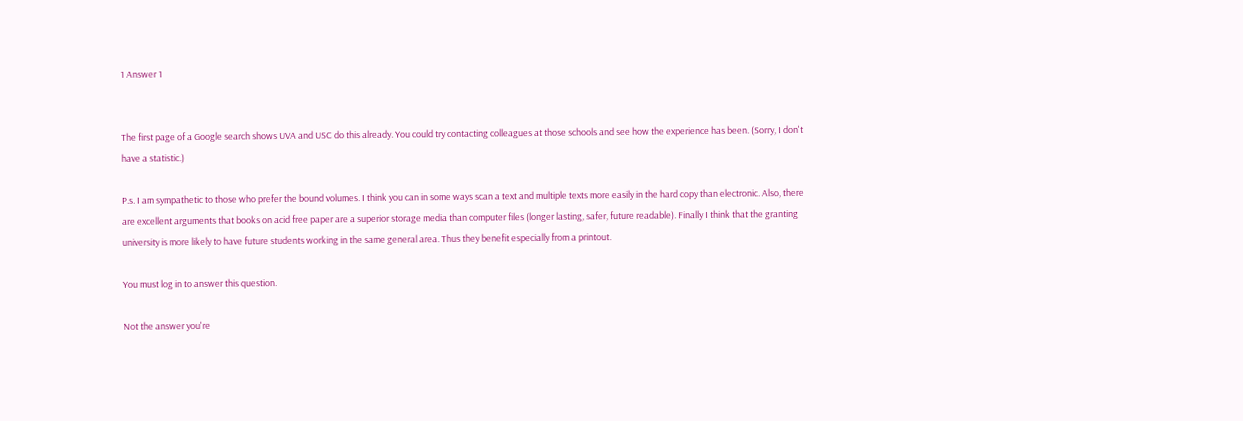1 Answer 1


The first page of a Google search shows UVA and USC do this already. You could try contacting colleagues at those schools and see how the experience has been. (Sorry, I don't have a statistic.)

P.s. I am sympathetic to those who prefer the bound volumes. I think you can in some ways scan a text and multiple texts more easily in the hard copy than electronic. Also, there are excellent arguments that books on acid free paper are a superior storage media than computer files (longer lasting, safer, future readable). Finally I think that the granting university is more likely to have future students working in the same general area. Thus they benefit especially from a printout.

You must log in to answer this question.

Not the answer you're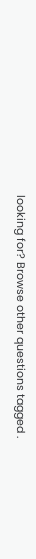looking for? Browse other questions tagged .